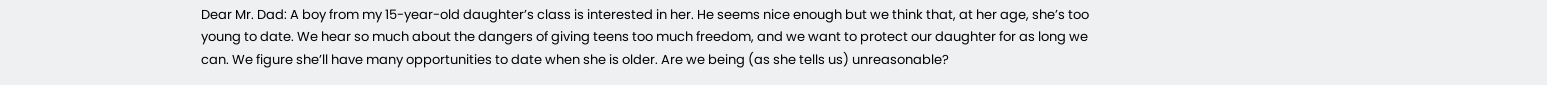Dear Mr. Dad: A boy from my 15-year-old daughter’s class is interested in her. He seems nice enough but we think that, at her age, she’s too young to date. We hear so much about the dangers of giving teens too much freedom, and we want to protect our daughter for as long we can. We figure she’ll have many opportunities to date when she is older. Are we being (as she tells us) unreasonable?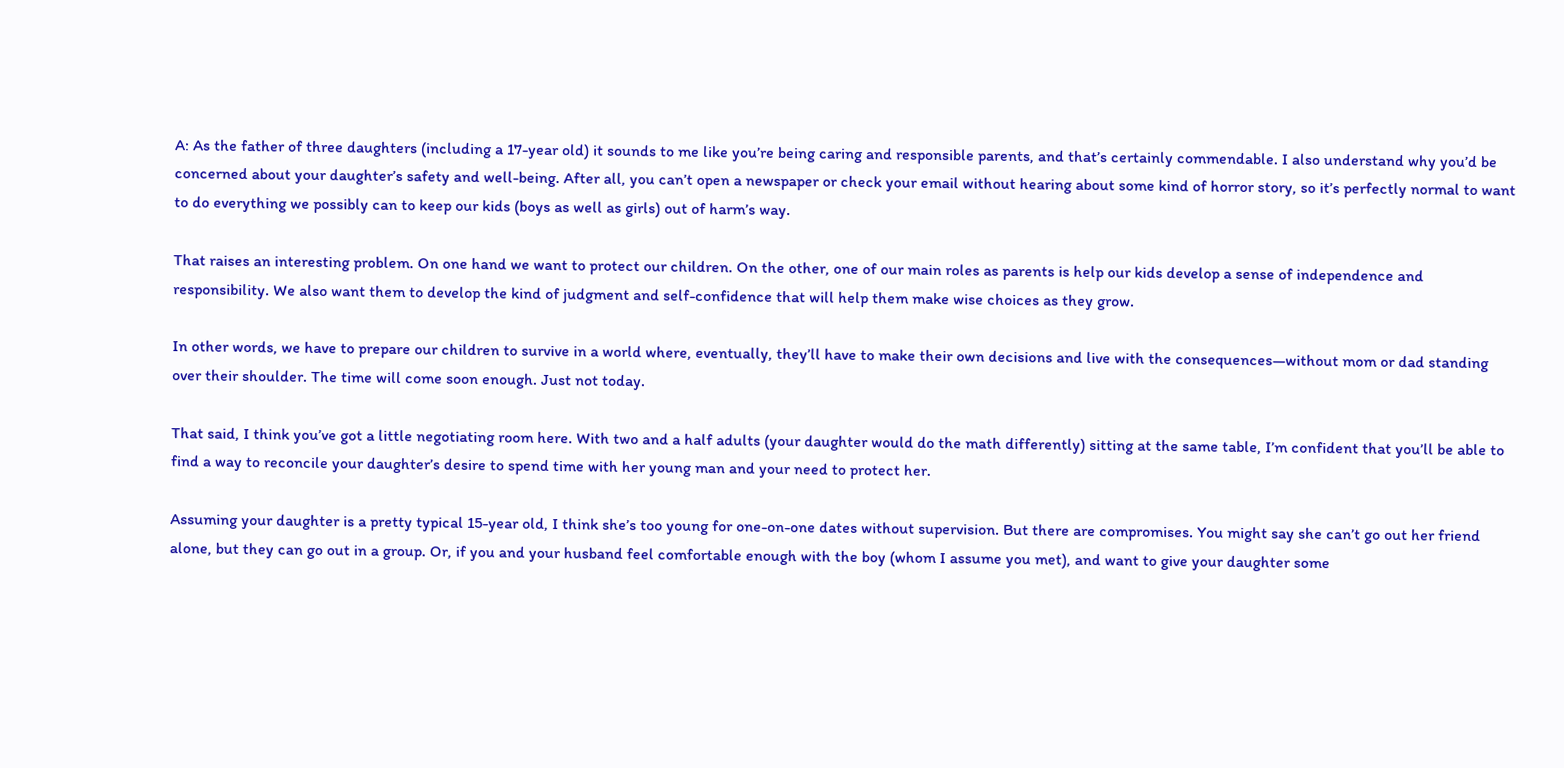A: As the father of three daughters (including a 17-year old) it sounds to me like you’re being caring and responsible parents, and that’s certainly commendable. I also understand why you’d be concerned about your daughter’s safety and well-being. After all, you can’t open a newspaper or check your email without hearing about some kind of horror story, so it’s perfectly normal to want to do everything we possibly can to keep our kids (boys as well as girls) out of harm’s way.

That raises an interesting problem. On one hand we want to protect our children. On the other, one of our main roles as parents is help our kids develop a sense of independence and responsibility. We also want them to develop the kind of judgment and self-confidence that will help them make wise choices as they grow.

In other words, we have to prepare our children to survive in a world where, eventually, they’ll have to make their own decisions and live with the consequences—without mom or dad standing over their shoulder. The time will come soon enough. Just not today.

That said, I think you’ve got a little negotiating room here. With two and a half adults (your daughter would do the math differently) sitting at the same table, I’m confident that you’ll be able to find a way to reconcile your daughter’s desire to spend time with her young man and your need to protect her.

Assuming your daughter is a pretty typical 15-year old, I think she’s too young for one-on-one dates without supervision. But there are compromises. You might say she can’t go out her friend alone, but they can go out in a group. Or, if you and your husband feel comfortable enough with the boy (whom I assume you met), and want to give your daughter some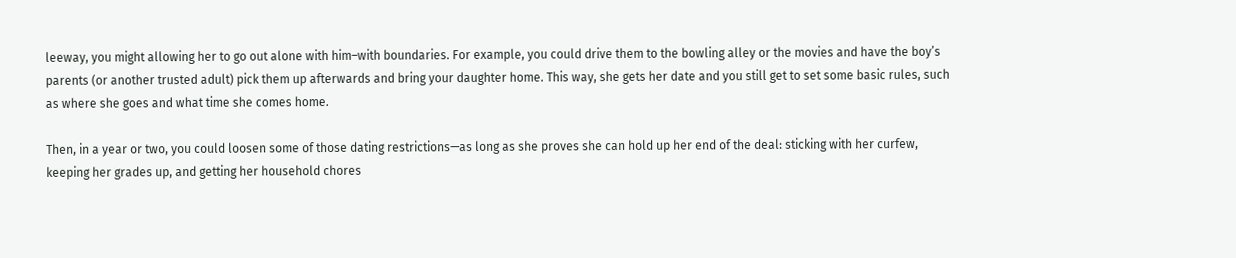leeway, you might allowing her to go out alone with him–with boundaries. For example, you could drive them to the bowling alley or the movies and have the boy’s parents (or another trusted adult) pick them up afterwards and bring your daughter home. This way, she gets her date and you still get to set some basic rules, such as where she goes and what time she comes home.

Then, in a year or two, you could loosen some of those dating restrictions—as long as she proves she can hold up her end of the deal: sticking with her curfew, keeping her grades up, and getting her household chores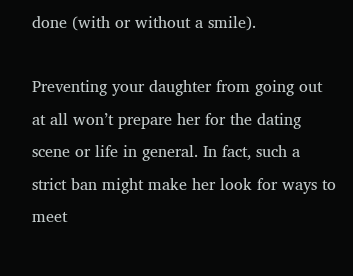done (with or without a smile).

Preventing your daughter from going out at all won’t prepare her for the dating scene or life in general. In fact, such a strict ban might make her look for ways to meet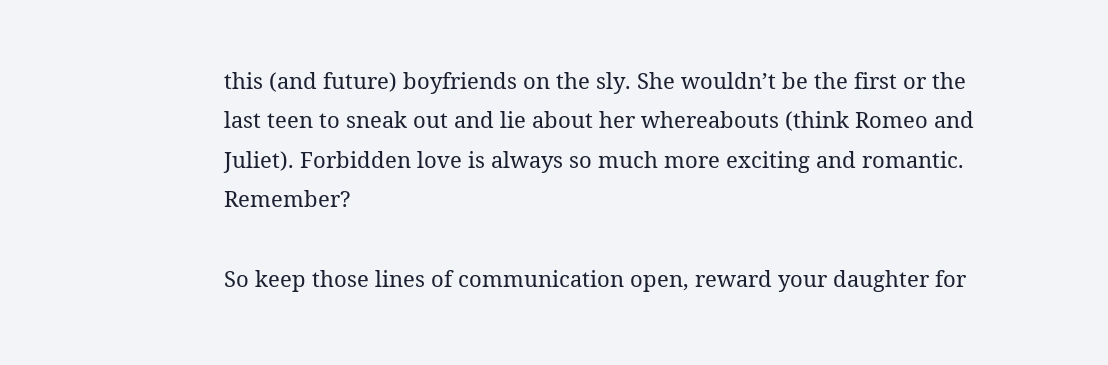this (and future) boyfriends on the sly. She wouldn’t be the first or the last teen to sneak out and lie about her whereabouts (think Romeo and Juliet). Forbidden love is always so much more exciting and romantic. Remember?

So keep those lines of communication open, reward your daughter for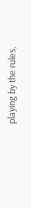playing by the rules,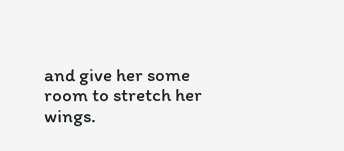and give her some room to stretch her wings.